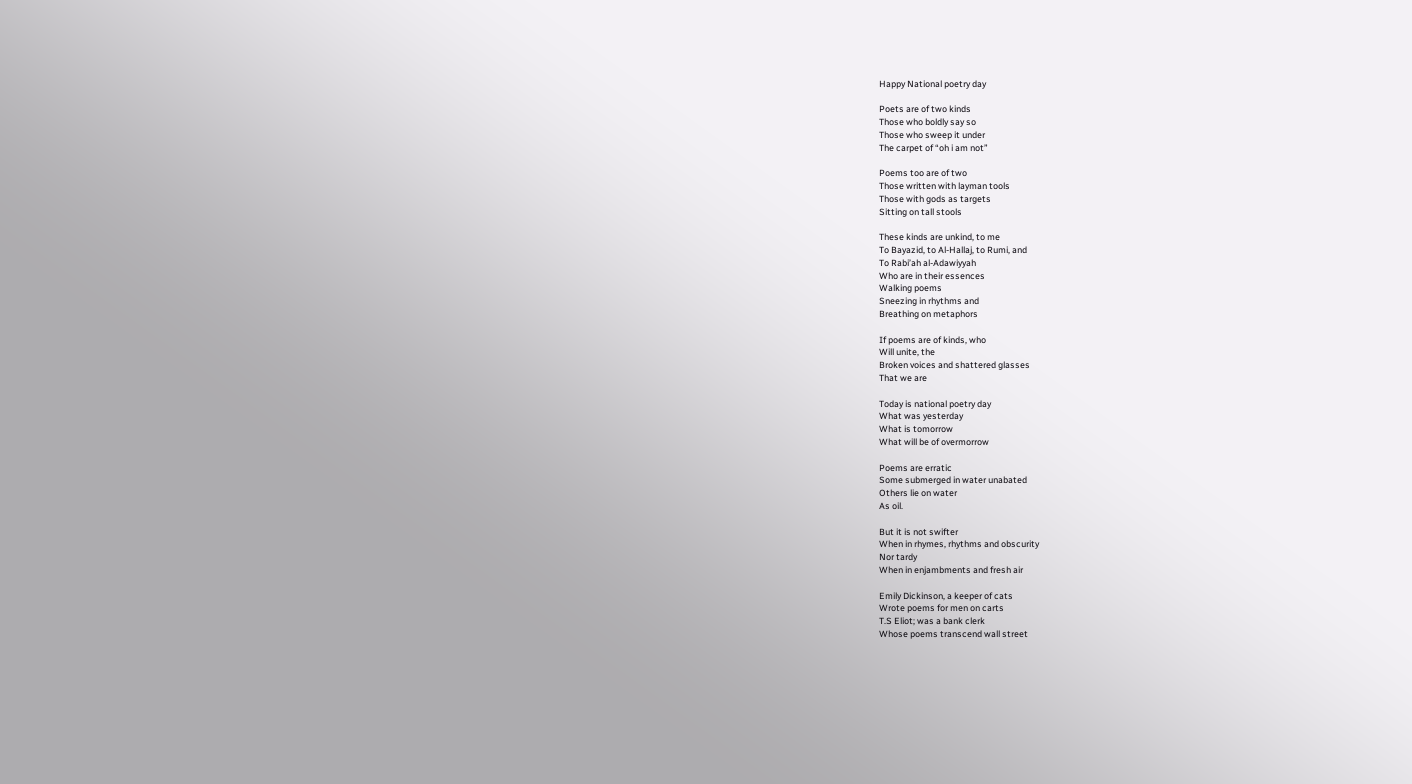Happy National poetry day

Poets are of two kinds
Those who boldly say so
Those who sweep it under
The carpet of “oh i am not”

Poems too are of two
Those written with layman tools
Those with gods as targets
Sitting on tall stools

These kinds are unkind, to me
To Bayazid, to Al-Hallaj, to Rumi, and
To Rabi’ah al-Adawiyyah
Who are in their essences
Walking poems
Sneezing in rhythms and
Breathing on metaphors

If poems are of kinds, who
Will unite, the
Broken voices and shattered glasses
That we are

Today is national poetry day
What was yesterday
What is tomorrow
What will be of overmorrow

Poems are erratic
Some submerged in water unabated
Others lie on water
As oil.

But it is not swifter
When in rhymes, rhythms and obscurity
Nor tardy
When in enjambments and fresh air

Emily Dickinson, a keeper of cats
Wrote poems for men on carts
T.S Eliot; was a bank clerk
Whose poems transcend wall street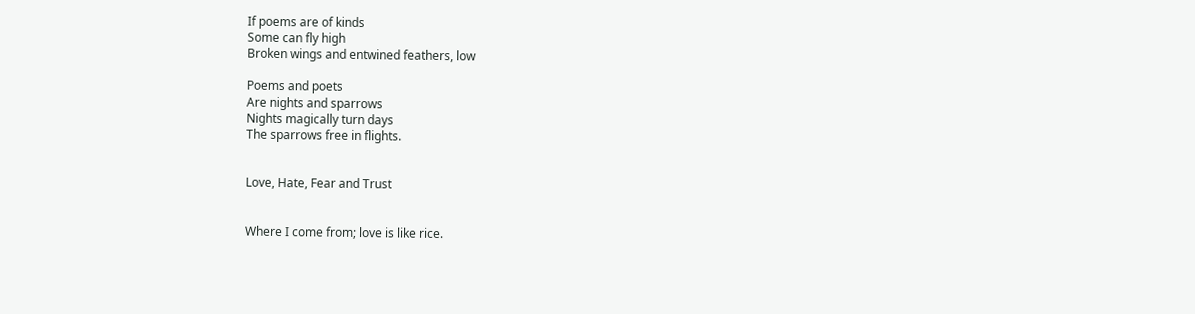If poems are of kinds
Some can fly high
Broken wings and entwined feathers, low

Poems and poets
Are nights and sparrows
Nights magically turn days
The sparrows free in flights.


Love, Hate, Fear and Trust


Where I come from; love is like rice.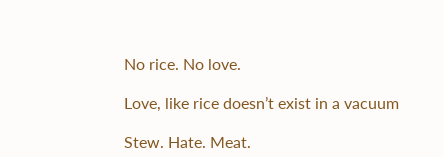No rice. No love.

Love, like rice doesn’t exist in a vacuum

Stew. Hate. Meat.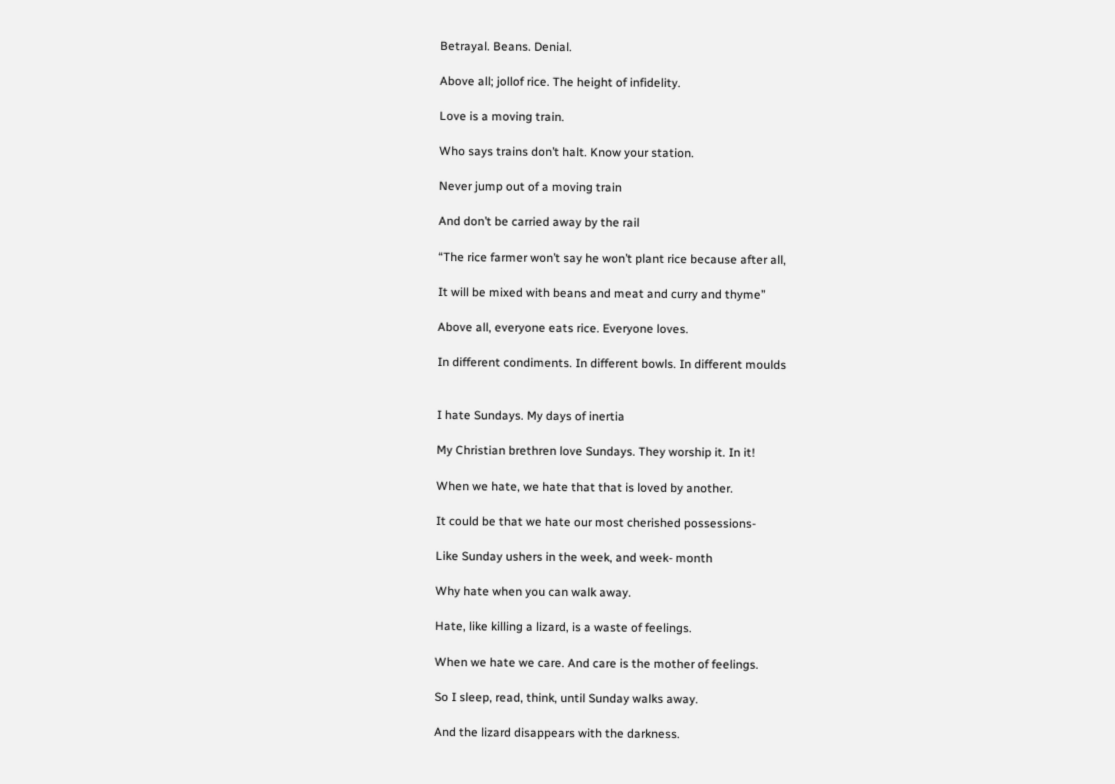Betrayal. Beans. Denial.

Above all; jollof rice. The height of infidelity.

Love is a moving train.

Who says trains don’t halt. Know your station.

Never jump out of a moving train

And don’t be carried away by the rail

“The rice farmer won’t say he won’t plant rice because after all,

It will be mixed with beans and meat and curry and thyme”

Above all, everyone eats rice. Everyone loves.

In different condiments. In different bowls. In different moulds


I hate Sundays. My days of inertia

My Christian brethren love Sundays. They worship it. In it!

When we hate, we hate that that is loved by another.

It could be that we hate our most cherished possessions-

Like Sunday ushers in the week, and week- month

Why hate when you can walk away.

Hate, like killing a lizard, is a waste of feelings.

When we hate we care. And care is the mother of feelings.

So I sleep, read, think, until Sunday walks away.

And the lizard disappears with the darkness.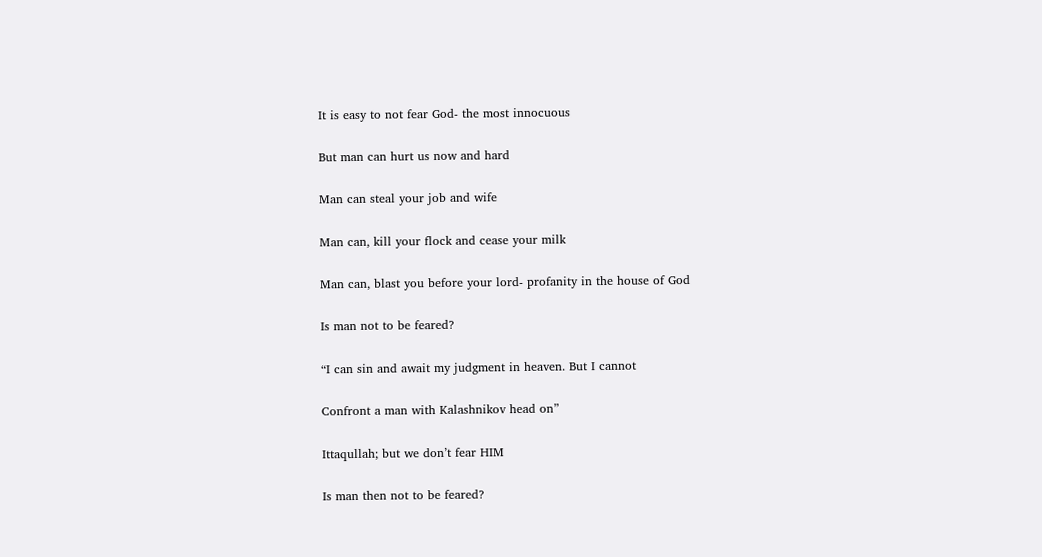It is easy to not fear God- the most innocuous

But man can hurt us now and hard

Man can steal your job and wife

Man can, kill your flock and cease your milk

Man can, blast you before your lord- profanity in the house of God

Is man not to be feared?

“I can sin and await my judgment in heaven. But I cannot

Confront a man with Kalashnikov head on”

Ittaqullah; but we don’t fear HIM

Is man then not to be feared?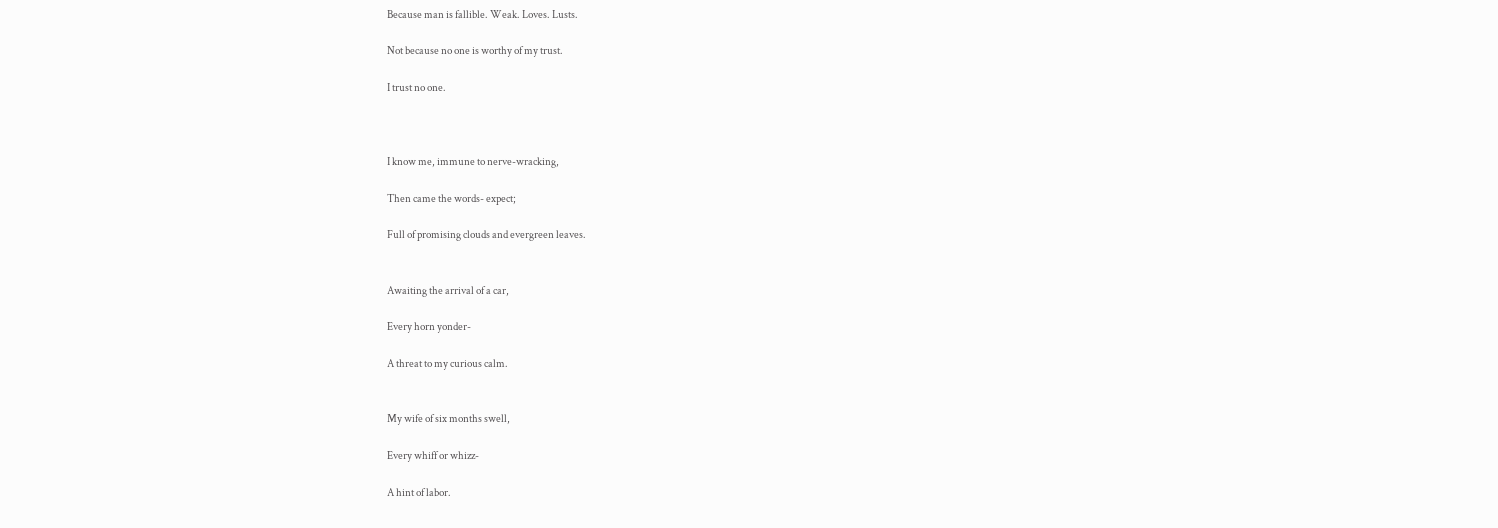Because man is fallible. Weak. Loves. Lusts.

Not because no one is worthy of my trust.

I trust no one.



I know me, immune to nerve-wracking,

Then came the words- expect;

Full of promising clouds and evergreen leaves.


Awaiting the arrival of a car,

Every horn yonder-

A threat to my curious calm.


My wife of six months swell,

Every whiff or whizz-

A hint of labor.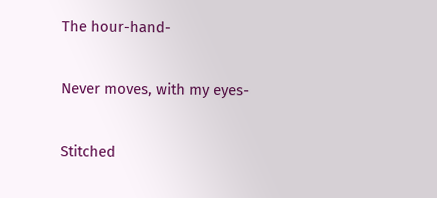The hour-hand-

Never moves, with my eyes-

Stitched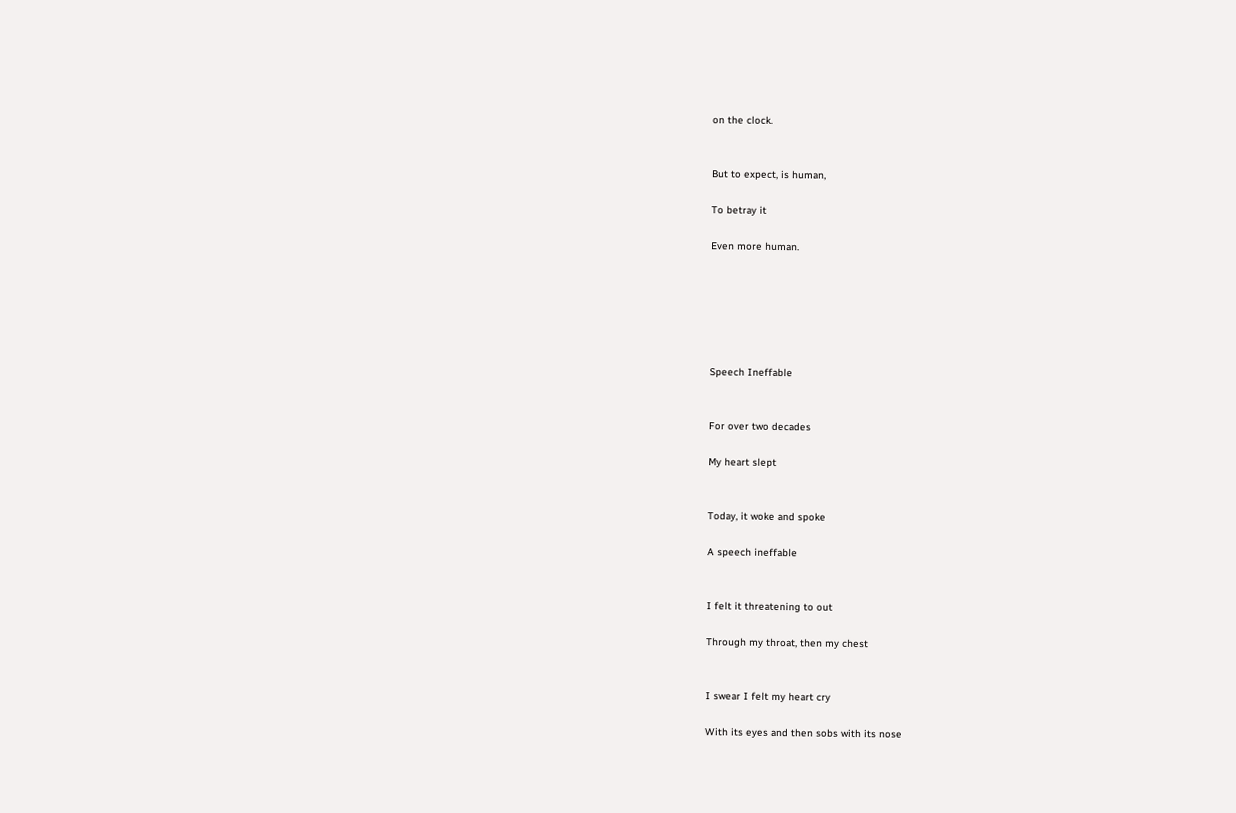on the clock.


But to expect, is human,

To betray it

Even more human.






Speech Ineffable


For over two decades

My heart slept


Today, it woke and spoke

A speech ineffable


I felt it threatening to out

Through my throat, then my chest


I swear I felt my heart cry

With its eyes and then sobs with its nose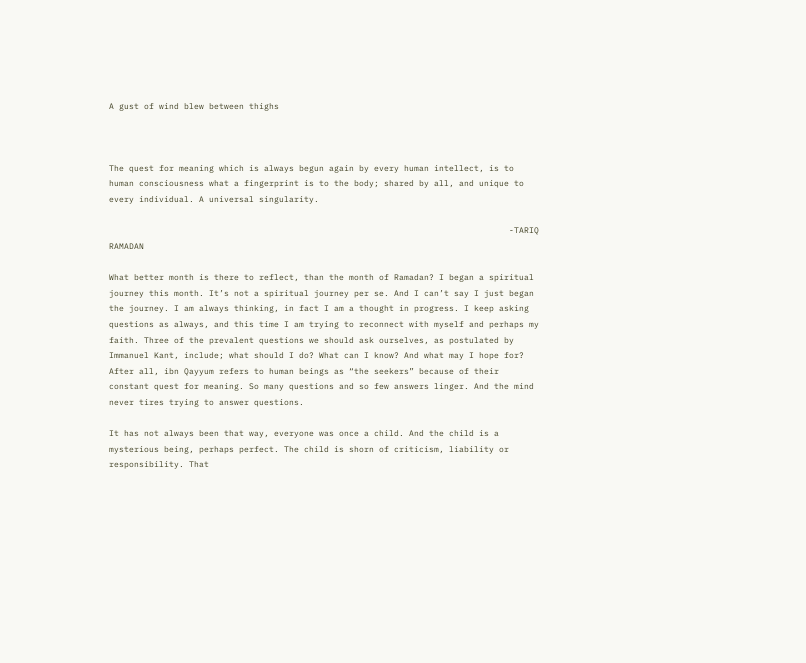A gust of wind blew between thighs



The quest for meaning which is always begun again by every human intellect, is to human consciousness what a fingerprint is to the body; shared by all, and unique to every individual. A universal singularity.

                                                                                -TARIQ RAMADAN

What better month is there to reflect, than the month of Ramadan? I began a spiritual journey this month. It’s not a spiritual journey per se. And I can’t say I just began the journey. I am always thinking, in fact I am a thought in progress. I keep asking questions as always, and this time I am trying to reconnect with myself and perhaps my faith. Three of the prevalent questions we should ask ourselves, as postulated by Immanuel Kant, include; what should I do? What can I know? And what may I hope for? After all, ibn Qayyum refers to human beings as “the seekers” because of their constant quest for meaning. So many questions and so few answers linger. And the mind never tires trying to answer questions.

It has not always been that way, everyone was once a child. And the child is a mysterious being, perhaps perfect. The child is shorn of criticism, liability or responsibility. That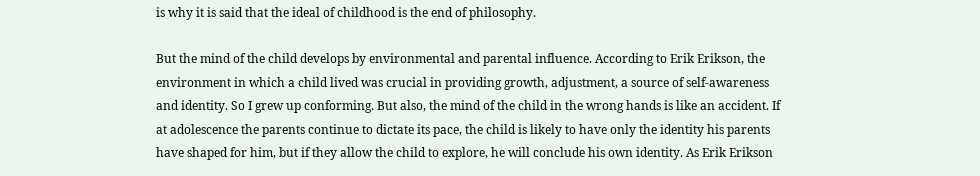is why it is said that the ideal of childhood is the end of philosophy.

But the mind of the child develops by environmental and parental influence. According to Erik Erikson, the environment in which a child lived was crucial in providing growth, adjustment, a source of self-awareness and identity. So I grew up conforming. But also, the mind of the child in the wrong hands is like an accident. If at adolescence the parents continue to dictate its pace, the child is likely to have only the identity his parents have shaped for him, but if they allow the child to explore, he will conclude his own identity. As Erik Erikson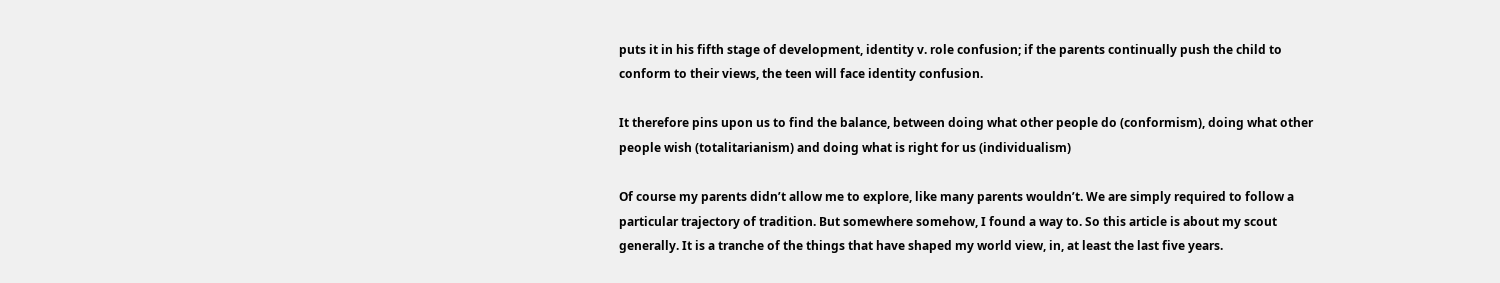puts it in his fifth stage of development, identity v. role confusion; if the parents continually push the child to conform to their views, the teen will face identity confusion.

It therefore pins upon us to find the balance, between doing what other people do (conformism), doing what other people wish (totalitarianism) and doing what is right for us (individualism)

Of course my parents didn’t allow me to explore, like many parents wouldn’t. We are simply required to follow a particular trajectory of tradition. But somewhere somehow, I found a way to. So this article is about my scout generally. It is a tranche of the things that have shaped my world view, in, at least the last five years.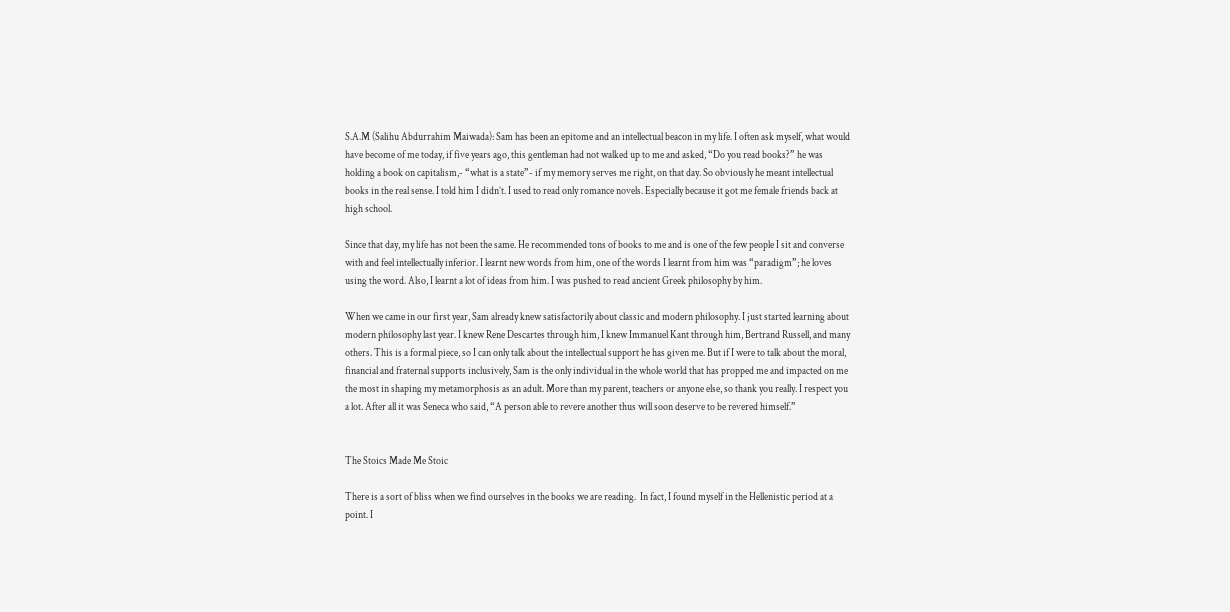S.A.M (Salihu Abdurrahim Maiwada): Sam has been an epitome and an intellectual beacon in my life. I often ask myself, what would have become of me today, if five years ago, this gentleman had not walked up to me and asked, “Do you read books?” he was holding a book on capitalism,- “what is a state”- if my memory serves me right, on that day. So obviously he meant intellectual books in the real sense. I told him I didn’t. I used to read only romance novels. Especially because it got me female friends back at high school.

Since that day, my life has not been the same. He recommended tons of books to me and is one of the few people I sit and converse with and feel intellectually inferior. I learnt new words from him, one of the words I learnt from him was “paradigm”; he loves using the word. Also, I learnt a lot of ideas from him. I was pushed to read ancient Greek philosophy by him.

When we came in our first year, Sam already knew satisfactorily about classic and modern philosophy. I just started learning about modern philosophy last year. I knew Rene Descartes through him, I knew Immanuel Kant through him, Bertrand Russell, and many others. This is a formal piece, so I can only talk about the intellectual support he has given me. But if I were to talk about the moral, financial and fraternal supports inclusively, Sam is the only individual in the whole world that has propped me and impacted on me the most in shaping my metamorphosis as an adult. More than my parent, teachers or anyone else, so thank you really. I respect you a lot. After all it was Seneca who said, “A person able to revere another thus will soon deserve to be revered himself.”


The Stoics Made Me Stoic

There is a sort of bliss when we find ourselves in the books we are reading.  In fact, I found myself in the Hellenistic period at a point. I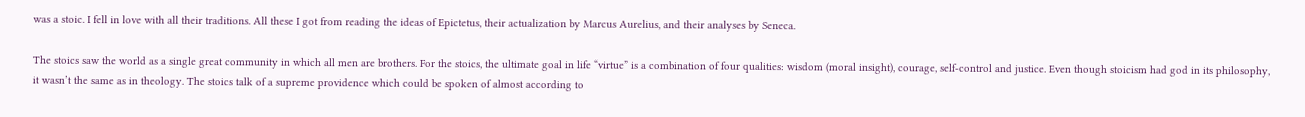was a stoic. I fell in love with all their traditions. All these I got from reading the ideas of Epictetus, their actualization by Marcus Aurelius, and their analyses by Seneca.

The stoics saw the world as a single great community in which all men are brothers. For the stoics, the ultimate goal in life “virtue” is a combination of four qualities: wisdom (moral insight), courage, self-control and justice. Even though stoicism had god in its philosophy, it wasn’t the same as in theology. The stoics talk of a supreme providence which could be spoken of almost according to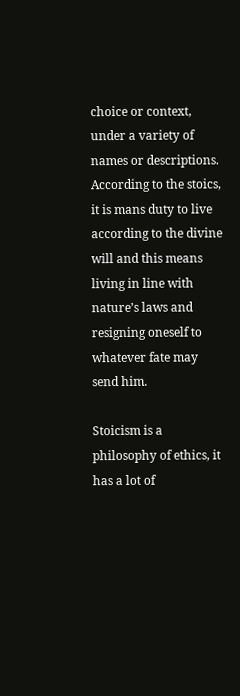choice or context, under a variety of names or descriptions. According to the stoics, it is mans duty to live according to the divine will and this means living in line with nature’s laws and resigning oneself to whatever fate may send him.

Stoicism is a philosophy of ethics, it has a lot of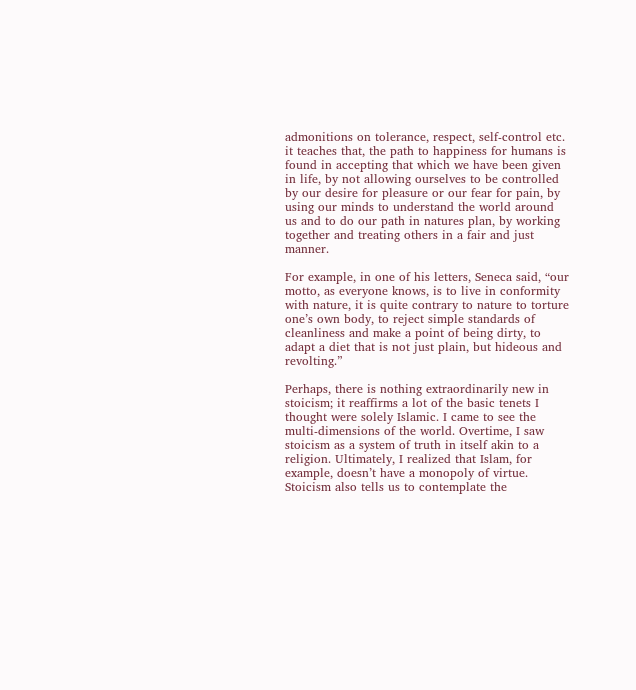admonitions on tolerance, respect, self-control etc. it teaches that, the path to happiness for humans is found in accepting that which we have been given in life, by not allowing ourselves to be controlled by our desire for pleasure or our fear for pain, by using our minds to understand the world around us and to do our path in natures plan, by working together and treating others in a fair and just manner.

For example, in one of his letters, Seneca said, “our motto, as everyone knows, is to live in conformity with nature, it is quite contrary to nature to torture one’s own body, to reject simple standards of cleanliness and make a point of being dirty, to adapt a diet that is not just plain, but hideous and revolting.”

Perhaps, there is nothing extraordinarily new in stoicism; it reaffirms a lot of the basic tenets I thought were solely Islamic. I came to see the multi-dimensions of the world. Overtime, I saw stoicism as a system of truth in itself akin to a religion. Ultimately, I realized that Islam, for example, doesn’t have a monopoly of virtue. Stoicism also tells us to contemplate the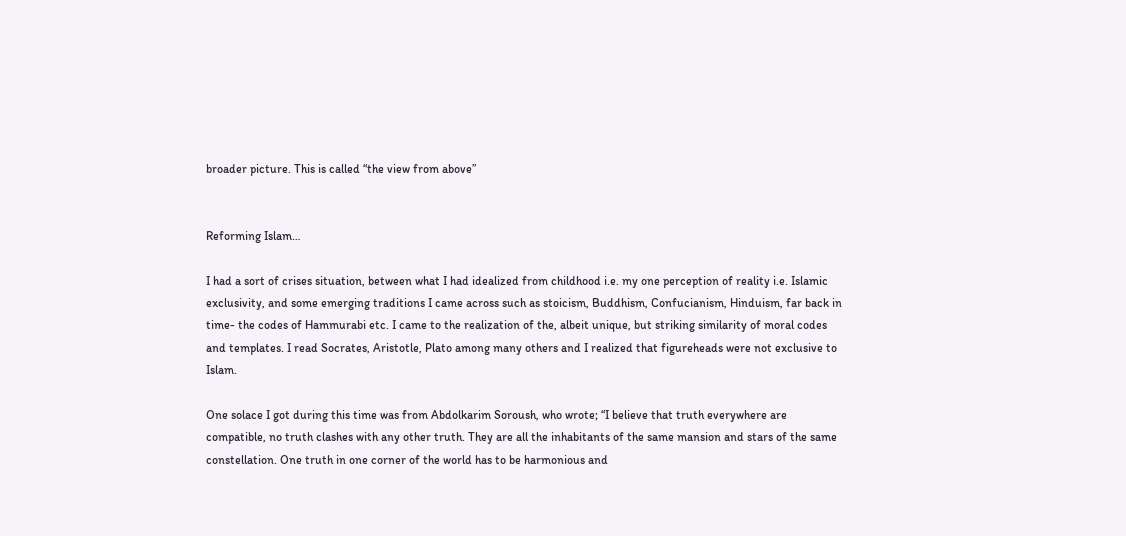broader picture. This is called “the view from above”


Reforming Islam…

I had a sort of crises situation, between what I had idealized from childhood i.e. my one perception of reality i.e. Islamic exclusivity, and some emerging traditions I came across such as stoicism, Buddhism, Confucianism, Hinduism, far back in time- the codes of Hammurabi etc. I came to the realization of the, albeit unique, but striking similarity of moral codes and templates. I read Socrates, Aristotle, Plato among many others and I realized that figureheads were not exclusive to Islam.

One solace I got during this time was from Abdolkarim Soroush, who wrote; “I believe that truth everywhere are compatible, no truth clashes with any other truth. They are all the inhabitants of the same mansion and stars of the same constellation. One truth in one corner of the world has to be harmonious and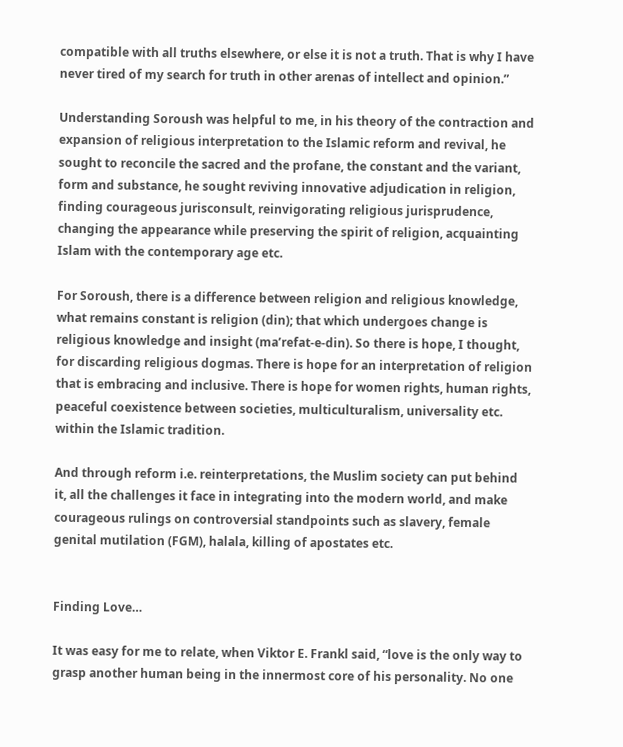compatible with all truths elsewhere, or else it is not a truth. That is why I have never tired of my search for truth in other arenas of intellect and opinion.”

Understanding Soroush was helpful to me, in his theory of the contraction and expansion of religious interpretation to the Islamic reform and revival, he sought to reconcile the sacred and the profane, the constant and the variant, form and substance, he sought reviving innovative adjudication in religion, finding courageous jurisconsult, reinvigorating religious jurisprudence, changing the appearance while preserving the spirit of religion, acquainting Islam with the contemporary age etc.

For Soroush, there is a difference between religion and religious knowledge, what remains constant is religion (din); that which undergoes change is religious knowledge and insight (ma’refat-e-din). So there is hope, I thought, for discarding religious dogmas. There is hope for an interpretation of religion that is embracing and inclusive. There is hope for women rights, human rights, peaceful coexistence between societies, multiculturalism, universality etc. within the Islamic tradition.

And through reform i.e. reinterpretations, the Muslim society can put behind it, all the challenges it face in integrating into the modern world, and make courageous rulings on controversial standpoints such as slavery, female genital mutilation (FGM), halala, killing of apostates etc.


Finding Love…

It was easy for me to relate, when Viktor E. Frankl said, “love is the only way to grasp another human being in the innermost core of his personality. No one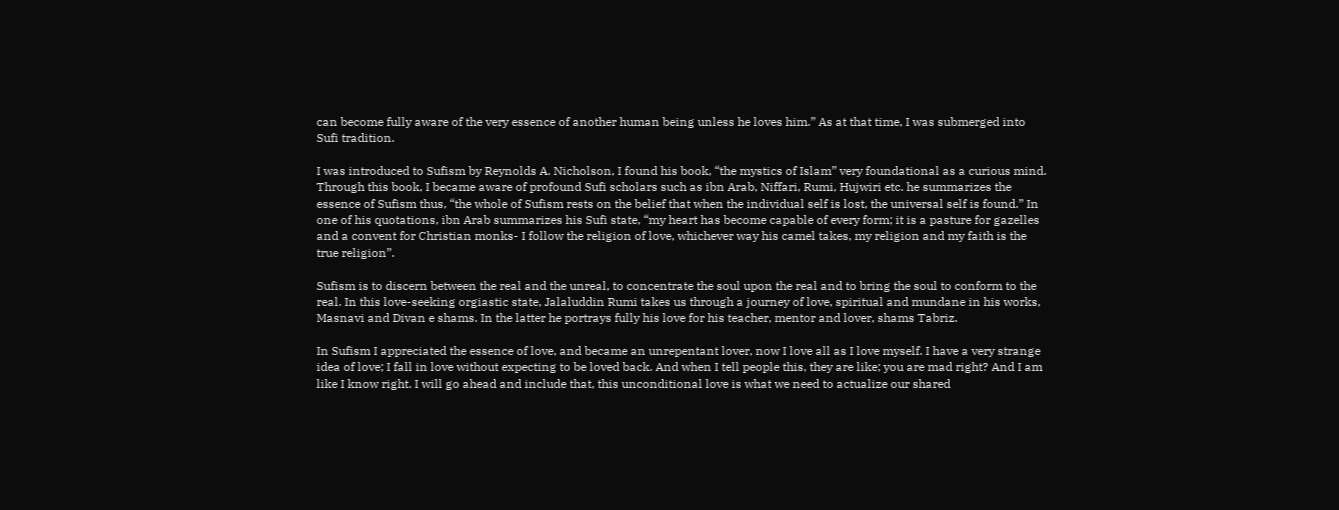can become fully aware of the very essence of another human being unless he loves him.” As at that time, I was submerged into Sufi tradition.

I was introduced to Sufism by Reynolds A. Nicholson, I found his book, “the mystics of Islam” very foundational as a curious mind. Through this book, I became aware of profound Sufi scholars such as ibn Arab, Niffari, Rumi, Hujwiri etc. he summarizes the essence of Sufism thus, “the whole of Sufism rests on the belief that when the individual self is lost, the universal self is found.” In one of his quotations, ibn Arab summarizes his Sufi state, “my heart has become capable of every form; it is a pasture for gazelles and a convent for Christian monks- I follow the religion of love, whichever way his camel takes, my religion and my faith is the true religion”.

Sufism is to discern between the real and the unreal, to concentrate the soul upon the real and to bring the soul to conform to the real. In this love-seeking orgiastic state, Jalaluddin Rumi takes us through a journey of love, spiritual and mundane in his works, Masnavi and Divan e shams. In the latter he portrays fully his love for his teacher, mentor and lover, shams Tabriz.

In Sufism I appreciated the essence of love, and became an unrepentant lover, now I love all as I love myself. I have a very strange idea of love; I fall in love without expecting to be loved back. And when I tell people this, they are like; you are mad right? And I am like I know right. I will go ahead and include that, this unconditional love is what we need to actualize our shared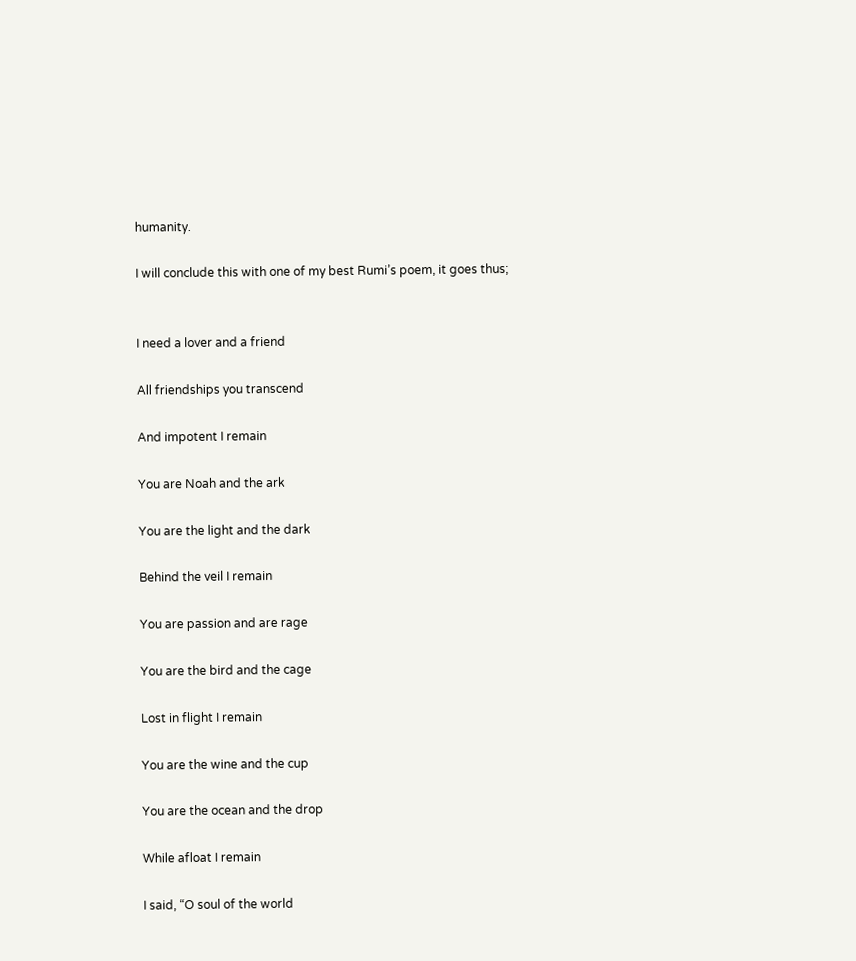humanity.

I will conclude this with one of my best Rumi’s poem, it goes thus;


I need a lover and a friend

All friendships you transcend

And impotent I remain

You are Noah and the ark

You are the light and the dark

Behind the veil I remain

You are passion and are rage

You are the bird and the cage

Lost in flight I remain

You are the wine and the cup

You are the ocean and the drop

While afloat I remain

I said, “O soul of the world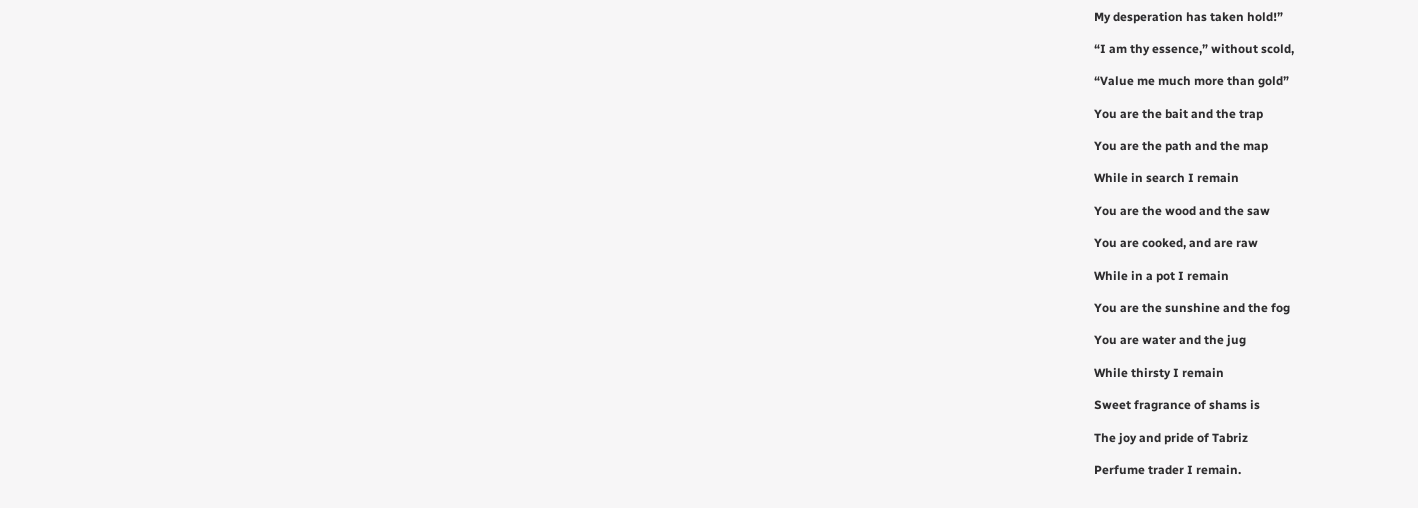My desperation has taken hold!”

“I am thy essence,” without scold,

“Value me much more than gold”

You are the bait and the trap

You are the path and the map

While in search I remain

You are the wood and the saw

You are cooked, and are raw

While in a pot I remain

You are the sunshine and the fog

You are water and the jug

While thirsty I remain

Sweet fragrance of shams is

The joy and pride of Tabriz

Perfume trader I remain.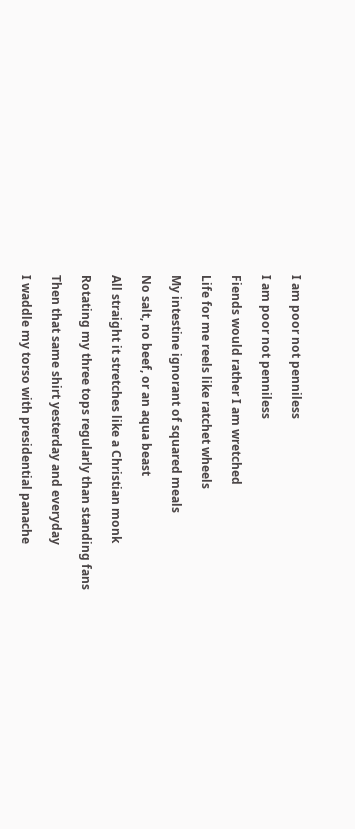I am poor not penniless

I am poor not penniless

Fiends would rather I am wretched

Life for me reels like ratchet wheels

My intestine ignorant of squared meals

No salt, no beef, or an aqua beast

All straight it stretches like a Christian monk

Rotating my three tops regularly than standing fans

Then that same shirt yesterday and everyday

I waddle my torso with presidential panache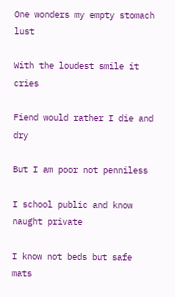One wonders my empty stomach lust

With the loudest smile it cries

Fiend would rather I die and dry

But I am poor not penniless

I school public and know naught private

I know not beds but safe mats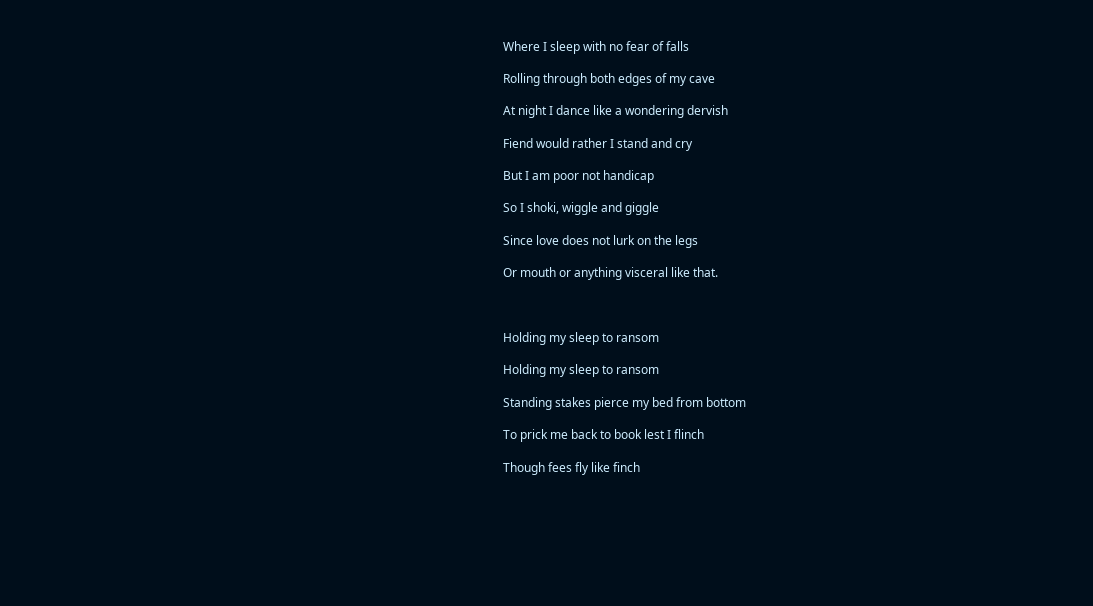Where I sleep with no fear of falls

Rolling through both edges of my cave

At night I dance like a wondering dervish

Fiend would rather I stand and cry

But I am poor not handicap

So I shoki, wiggle and giggle

Since love does not lurk on the legs

Or mouth or anything visceral like that.



Holding my sleep to ransom

Holding my sleep to ransom

Standing stakes pierce my bed from bottom

To prick me back to book lest I flinch

Though fees fly like finch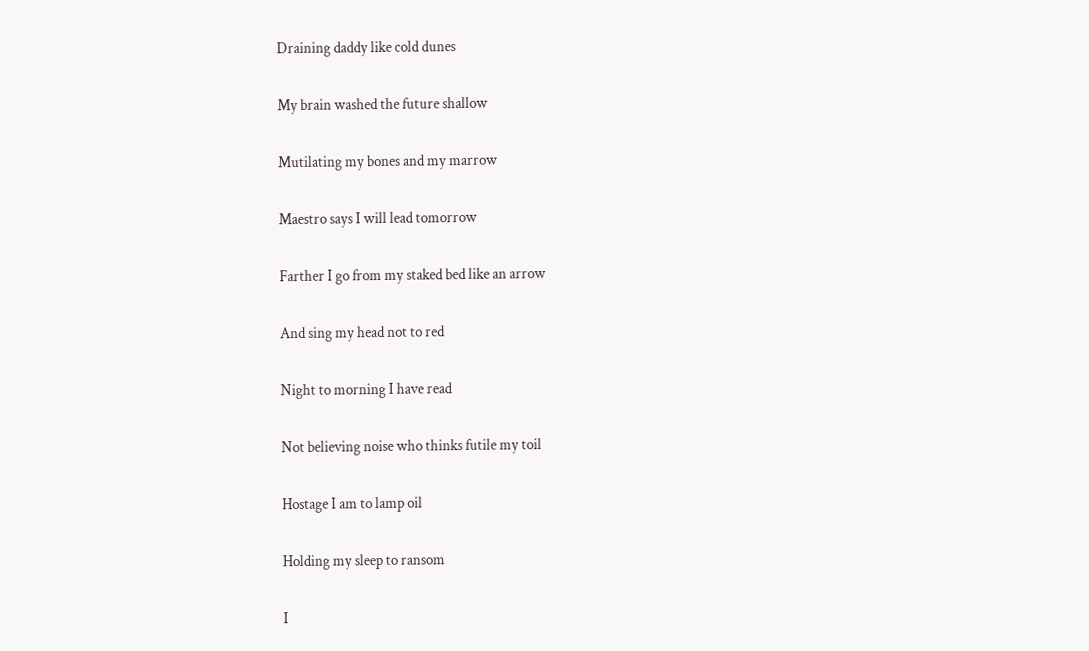Draining daddy like cold dunes

My brain washed the future shallow

Mutilating my bones and my marrow

Maestro says I will lead tomorrow

Farther I go from my staked bed like an arrow

And sing my head not to red

Night to morning I have read

Not believing noise who thinks futile my toil

Hostage I am to lamp oil

Holding my sleep to ransom

I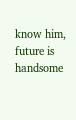know him, future is handsome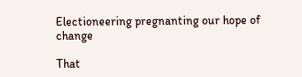Electioneering pregnanting our hope of change

That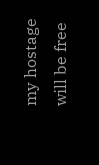my hostage will be free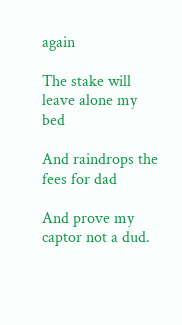again

The stake will leave alone my bed

And raindrops the fees for dad

And prove my captor not a dud.